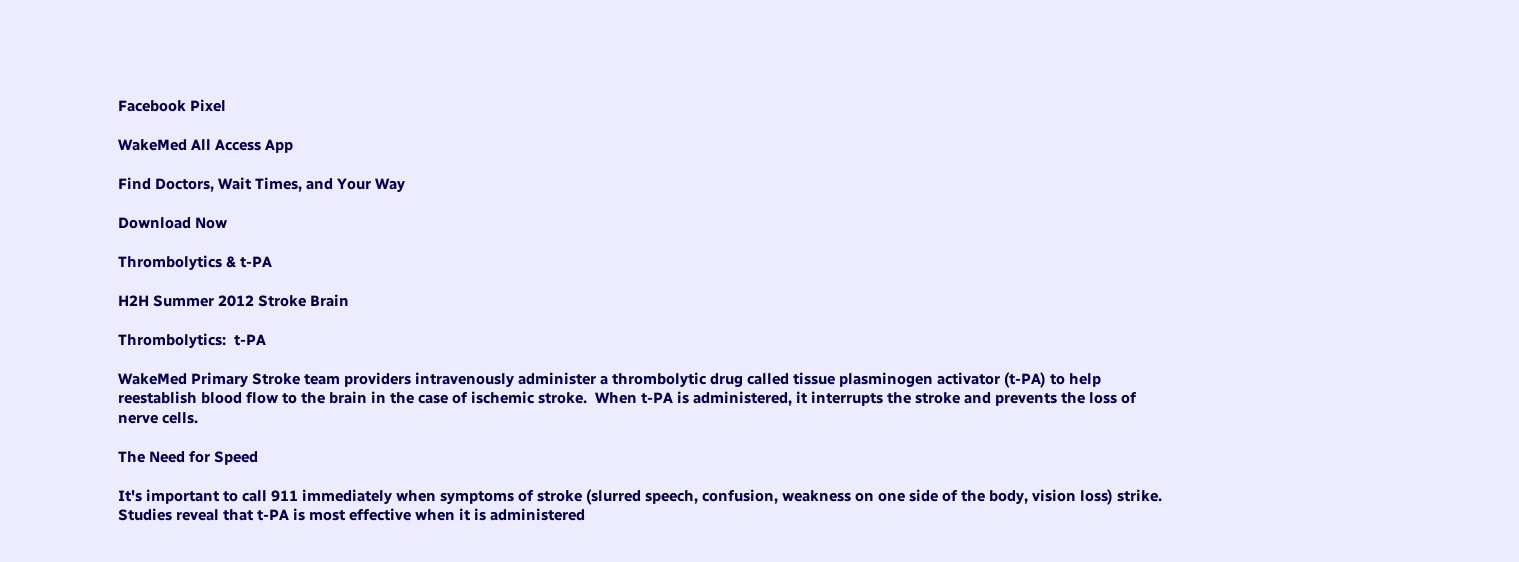Facebook Pixel

WakeMed All Access App

Find Doctors, Wait Times, and Your Way

Download Now

Thrombolytics & t-PA

H2H Summer 2012 Stroke Brain

Thrombolytics:  t-PA

WakeMed Primary Stroke team providers intravenously administer a thrombolytic drug called tissue plasminogen activator (t-PA) to help reestablish blood flow to the brain in the case of ischemic stroke.  When t-PA is administered, it interrupts the stroke and prevents the loss of nerve cells.

The Need for Speed

It's important to call 911 immediately when symptoms of stroke (slurred speech, confusion, weakness on one side of the body, vision loss) strike. Studies reveal that t-PA is most effective when it is administered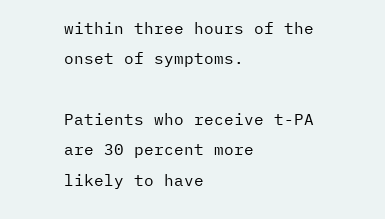within three hours of the onset of symptoms.

Patients who receive t-PA are 30 percent more likely to have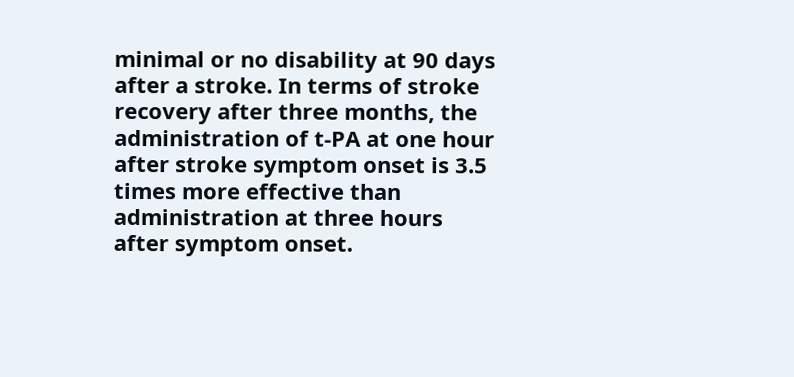minimal or no disability at 90 days after a stroke. In terms of stroke recovery after three months, the administration of t-PA at one hour after stroke symptom onset is 3.5 times more effective than administration at three hours after symptom onset.